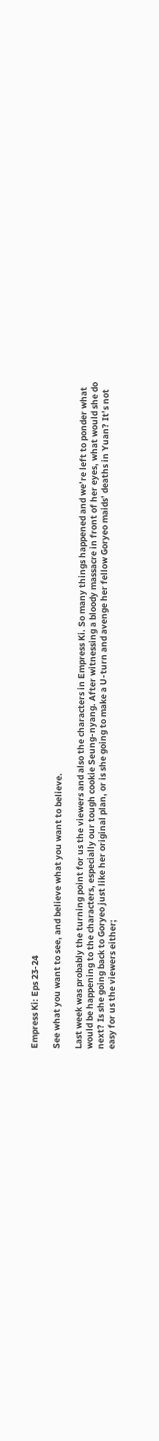Empress Ki: Eps 23-24

See what you want to see, and believe what you want to believe.

Last week was probably the turning point for us the viewers and also the characters in Empress Ki. So many things happened and we’re left to ponder what would be happening to the characters, especially our tough cookie Seung-nyang. After witnessing a bloody massacre in front of her eyes, what would she do next? Is she going back to Goryeo just like her original plan, or is she going to make a U-turn and avenge her fellow Goryeo maids’ deaths in Yuan? It’s not easy for us the viewers either;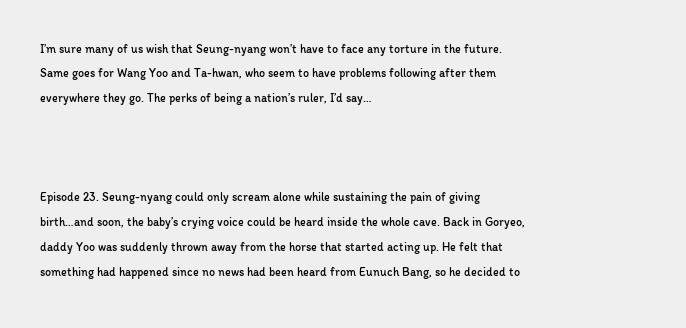I’m sure many of us wish that Seung-nyang won’t have to face any torture in the future. Same goes for Wang Yoo and Ta-hwan, who seem to have problems following after them everywhere they go. The perks of being a nation’s ruler, I’d say…



Episode 23. Seung-nyang could only scream alone while sustaining the pain of giving birth…and soon, the baby’s crying voice could be heard inside the whole cave. Back in Goryeo, daddy Yoo was suddenly thrown away from the horse that started acting up. He felt that something had happened since no news had been heard from Eunuch Bang, so he decided to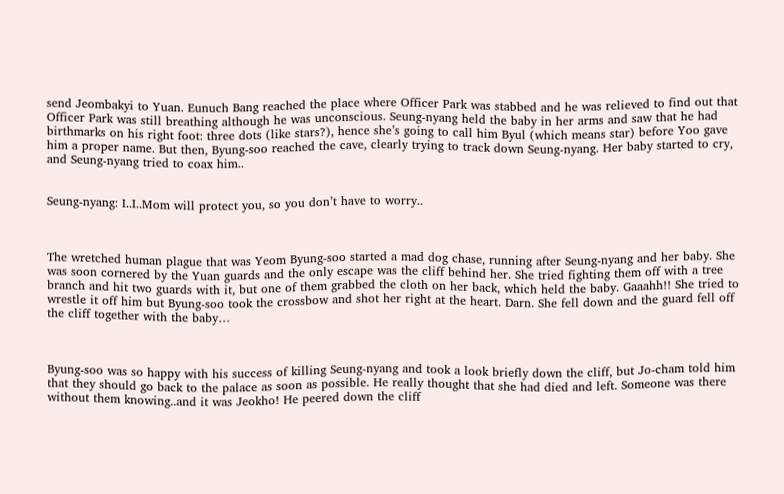send Jeombakyi to Yuan. Eunuch Bang reached the place where Officer Park was stabbed and he was relieved to find out that Officer Park was still breathing although he was unconscious. Seung-nyang held the baby in her arms and saw that he had birthmarks on his right foot: three dots (like stars?), hence she’s going to call him Byul (which means star) before Yoo gave him a proper name. But then, Byung-soo reached the cave, clearly trying to track down Seung-nyang. Her baby started to cry, and Seung-nyang tried to coax him..


Seung-nyang: I..I..Mom will protect you, so you don’t have to worry..



The wretched human plague that was Yeom Byung-soo started a mad dog chase, running after Seung-nyang and her baby. She was soon cornered by the Yuan guards and the only escape was the cliff behind her. She tried fighting them off with a tree branch and hit two guards with it, but one of them grabbed the cloth on her back, which held the baby. Gaaahh!! She tried to wrestle it off him but Byung-soo took the crossbow and shot her right at the heart. Darn. She fell down and the guard fell off the cliff together with the baby…



Byung-soo was so happy with his success of killing Seung-nyang and took a look briefly down the cliff, but Jo-cham told him that they should go back to the palace as soon as possible. He really thought that she had died and left. Someone was there without them knowing..and it was Jeokho! He peered down the cliff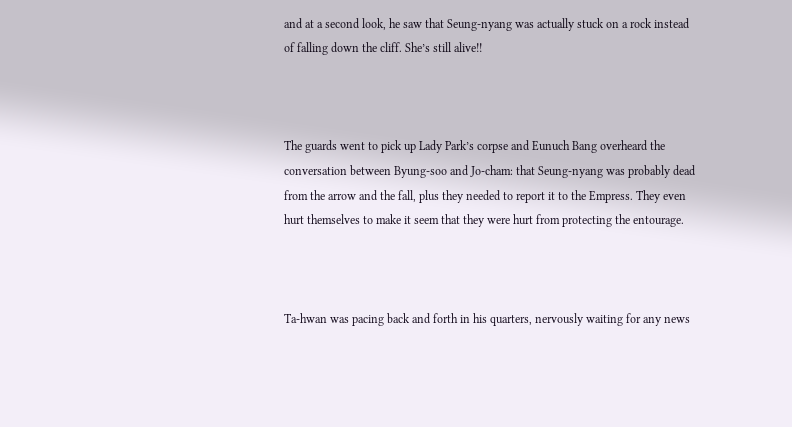and at a second look, he saw that Seung-nyang was actually stuck on a rock instead of falling down the cliff. She’s still alive!!



The guards went to pick up Lady Park’s corpse and Eunuch Bang overheard the conversation between Byung-soo and Jo-cham: that Seung-nyang was probably dead from the arrow and the fall, plus they needed to report it to the Empress. They even hurt themselves to make it seem that they were hurt from protecting the entourage.



Ta-hwan was pacing back and forth in his quarters, nervously waiting for any news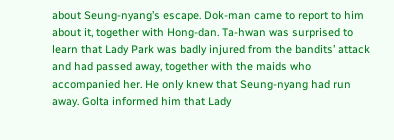about Seung-nyang’s escape. Dok-man came to report to him about it, together with Hong-dan. Ta-hwan was surprised to learn that Lady Park was badly injured from the bandits’ attack and had passed away, together with the maids who accompanied her. He only knew that Seung-nyang had run away. Golta informed him that Lady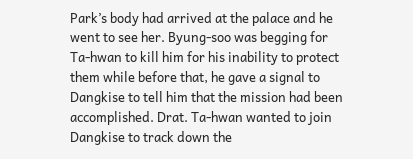Park’s body had arrived at the palace and he went to see her. Byung-soo was begging for Ta-hwan to kill him for his inability to protect them while before that, he gave a signal to Dangkise to tell him that the mission had been accomplished. Drat. Ta-hwan wanted to join Dangkise to track down the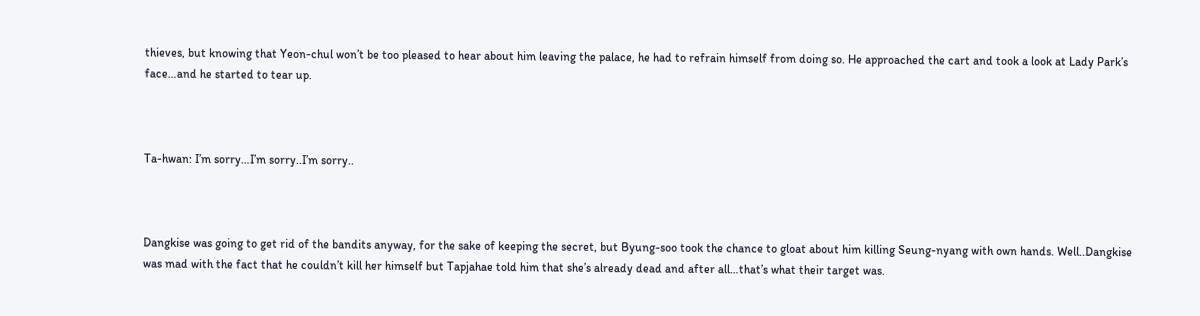thieves, but knowing that Yeon-chul won’t be too pleased to hear about him leaving the palace, he had to refrain himself from doing so. He approached the cart and took a look at Lady Park’s face…and he started to tear up.



Ta-hwan: I’m sorry…I’m sorry..I’m sorry..



Dangkise was going to get rid of the bandits anyway, for the sake of keeping the secret, but Byung-soo took the chance to gloat about him killing Seung-nyang with own hands. Well..Dangkise was mad with the fact that he couldn’t kill her himself but Tapjahae told him that she’s already dead and after all…that’s what their target was.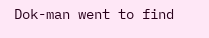Dok-man went to find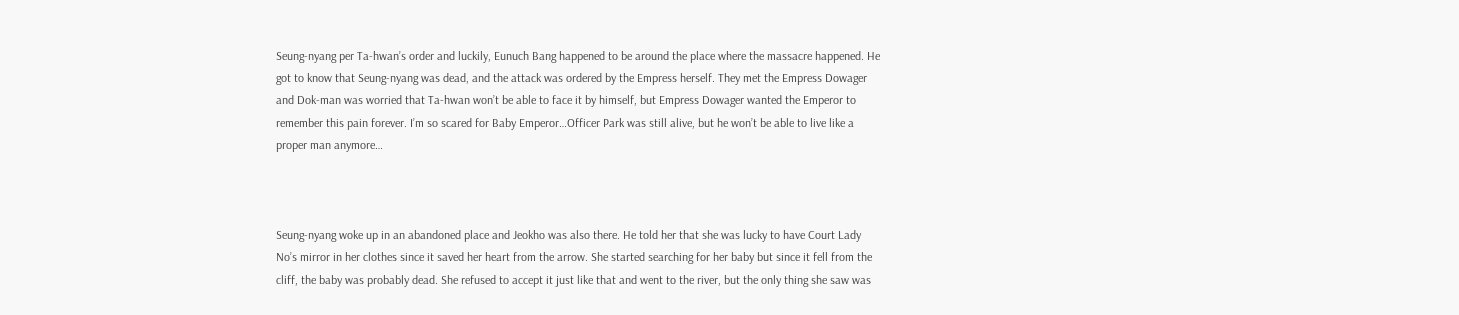Seung-nyang per Ta-hwan’s order and luckily, Eunuch Bang happened to be around the place where the massacre happened. He got to know that Seung-nyang was dead, and the attack was ordered by the Empress herself. They met the Empress Dowager and Dok-man was worried that Ta-hwan won’t be able to face it by himself, but Empress Dowager wanted the Emperor to remember this pain forever. I’m so scared for Baby Emperor…Officer Park was still alive, but he won’t be able to live like a proper man anymore…



Seung-nyang woke up in an abandoned place and Jeokho was also there. He told her that she was lucky to have Court Lady No’s mirror in her clothes since it saved her heart from the arrow. She started searching for her baby but since it fell from the cliff, the baby was probably dead. She refused to accept it just like that and went to the river, but the only thing she saw was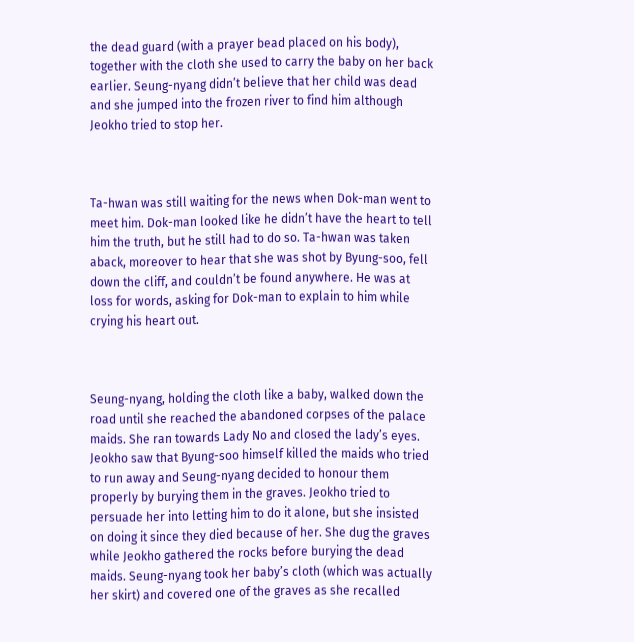the dead guard (with a prayer bead placed on his body), together with the cloth she used to carry the baby on her back earlier. Seung-nyang didn’t believe that her child was dead and she jumped into the frozen river to find him although Jeokho tried to stop her.



Ta-hwan was still waiting for the news when Dok-man went to meet him. Dok-man looked like he didn’t have the heart to tell him the truth, but he still had to do so. Ta-hwan was taken aback, moreover to hear that she was shot by Byung-soo, fell down the cliff, and couldn’t be found anywhere. He was at loss for words, asking for Dok-man to explain to him while crying his heart out.



Seung-nyang, holding the cloth like a baby, walked down the road until she reached the abandoned corpses of the palace maids. She ran towards Lady No and closed the lady’s eyes. Jeokho saw that Byung-soo himself killed the maids who tried to run away and Seung-nyang decided to honour them properly by burying them in the graves. Jeokho tried to persuade her into letting him to do it alone, but she insisted on doing it since they died because of her. She dug the graves while Jeokho gathered the rocks before burying the dead maids. Seung-nyang took her baby’s cloth (which was actually her skirt) and covered one of the graves as she recalled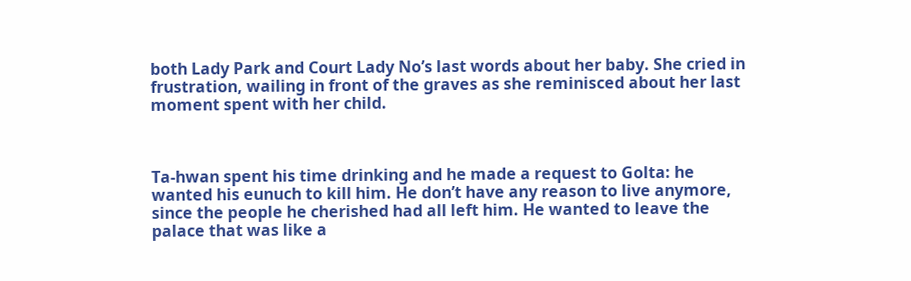both Lady Park and Court Lady No’s last words about her baby. She cried in frustration, wailing in front of the graves as she reminisced about her last moment spent with her child.



Ta-hwan spent his time drinking and he made a request to Golta: he wanted his eunuch to kill him. He don’t have any reason to live anymore, since the people he cherished had all left him. He wanted to leave the palace that was like a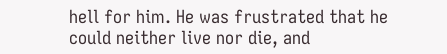hell for him. He was frustrated that he could neither live nor die, and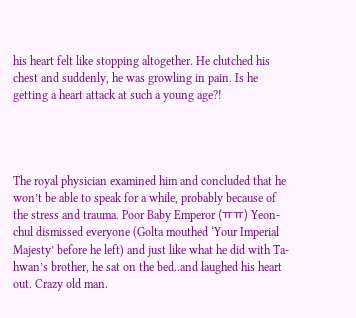his heart felt like stopping altogether. He clutched his chest and suddenly, he was growling in pain. Is he getting a heart attack at such a young age?!




The royal physician examined him and concluded that he won’t be able to speak for a while, probably because of the stress and trauma. Poor Baby Emperor (ㅠㅠ) Yeon-chul dismissed everyone (Golta mouthed ‘Your Imperial Majesty’ before he left) and just like what he did with Ta-hwan’s brother, he sat on the bed..and laughed his heart out. Crazy old man.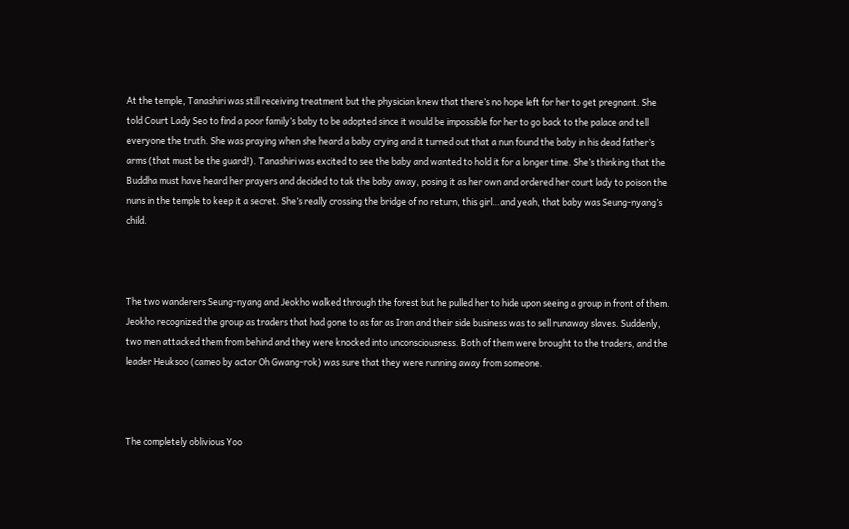At the temple, Tanashiri was still receiving treatment but the physician knew that there’s no hope left for her to get pregnant. She told Court Lady Seo to find a poor family’s baby to be adopted since it would be impossible for her to go back to the palace and tell everyone the truth. She was praying when she heard a baby crying and it turned out that a nun found the baby in his dead father’s arms (that must be the guard!). Tanashiri was excited to see the baby and wanted to hold it for a longer time. She’s thinking that the Buddha must have heard her prayers and decided to tak the baby away, posing it as her own and ordered her court lady to poison the nuns in the temple to keep it a secret. She’s really crossing the bridge of no return, this girl…and yeah, that baby was Seung-nyang’s child.



The two wanderers Seung-nyang and Jeokho walked through the forest but he pulled her to hide upon seeing a group in front of them. Jeokho recognized the group as traders that had gone to as far as Iran and their side business was to sell runaway slaves. Suddenly, two men attacked them from behind and they were knocked into unconsciousness. Both of them were brought to the traders, and the leader Heuksoo (cameo by actor Oh Gwang-rok) was sure that they were running away from someone.



The completely oblivious Yoo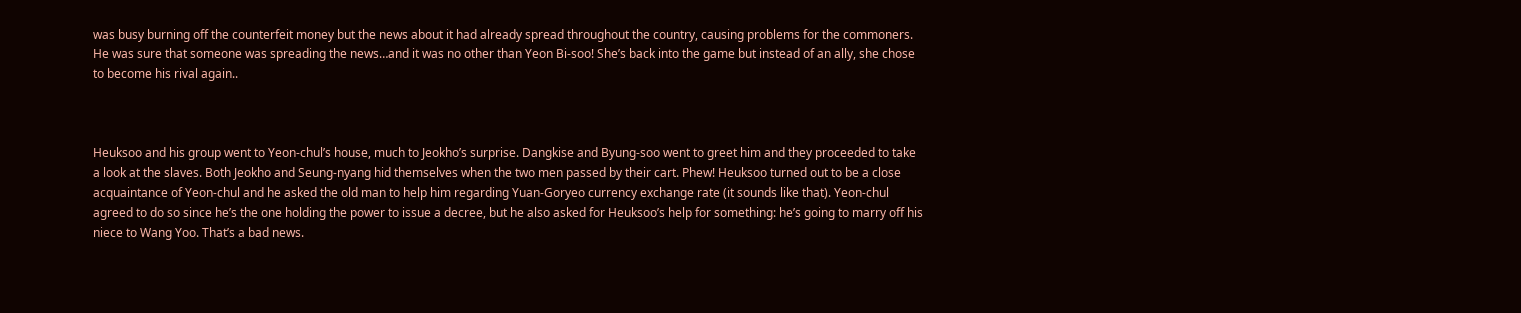was busy burning off the counterfeit money but the news about it had already spread throughout the country, causing problems for the commoners. He was sure that someone was spreading the news…and it was no other than Yeon Bi-soo! She’s back into the game but instead of an ally, she chose to become his rival again..



Heuksoo and his group went to Yeon-chul’s house, much to Jeokho’s surprise. Dangkise and Byung-soo went to greet him and they proceeded to take a look at the slaves. Both Jeokho and Seung-nyang hid themselves when the two men passed by their cart. Phew! Heuksoo turned out to be a close acquaintance of Yeon-chul and he asked the old man to help him regarding Yuan-Goryeo currency exchange rate (it sounds like that). Yeon-chul agreed to do so since he’s the one holding the power to issue a decree, but he also asked for Heuksoo’s help for something: he’s going to marry off his niece to Wang Yoo. That’s a bad news.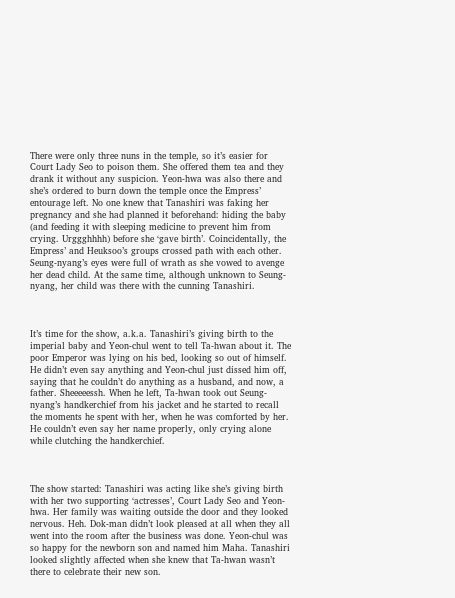There were only three nuns in the temple, so it’s easier for Court Lady Seo to poison them. She offered them tea and they drank it without any suspicion. Yeon-hwa was also there and she’s ordered to burn down the temple once the Empress’ entourage left. No one knew that Tanashiri was faking her pregnancy and she had planned it beforehand: hiding the baby (and feeding it with sleeping medicine to prevent him from crying. Urggghhhh) before she ‘gave birth’. Coincidentally, the Empress’ and Heuksoo’s groups crossed path with each other. Seung-nyang’s eyes were full of wrath as she vowed to avenge her dead child. At the same time, although unknown to Seung-nyang, her child was there with the cunning Tanashiri.



It’s time for the show, a.k.a. Tanashiri’s giving birth to the imperial baby and Yeon-chul went to tell Ta-hwan about it. The poor Emperor was lying on his bed, looking so out of himself. He didn’t even say anything and Yeon-chul just dissed him off, saying that he couldn’t do anything as a husband, and now, a father. Sheeeeessh. When he left, Ta-hwan took out Seung-nyang’s handkerchief from his jacket and he started to recall the moments he spent with her, when he was comforted by her. He couldn’t even say her name properly, only crying alone while clutching the handkerchief.



The show started: Tanashiri was acting like she’s giving birth with her two supporting ‘actresses’, Court Lady Seo and Yeon-hwa. Her family was waiting outside the door and they looked nervous. Heh. Dok-man didn’t look pleased at all when they all went into the room after the business was done. Yeon-chul was so happy for the newborn son and named him Maha. Tanashiri looked slightly affected when she knew that Ta-hwan wasn’t there to celebrate their new son.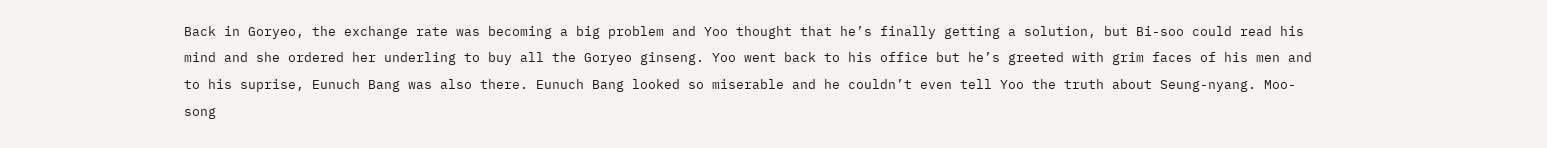Back in Goryeo, the exchange rate was becoming a big problem and Yoo thought that he’s finally getting a solution, but Bi-soo could read his mind and she ordered her underling to buy all the Goryeo ginseng. Yoo went back to his office but he’s greeted with grim faces of his men and to his suprise, Eunuch Bang was also there. Eunuch Bang looked so miserable and he couldn’t even tell Yoo the truth about Seung-nyang. Moo-song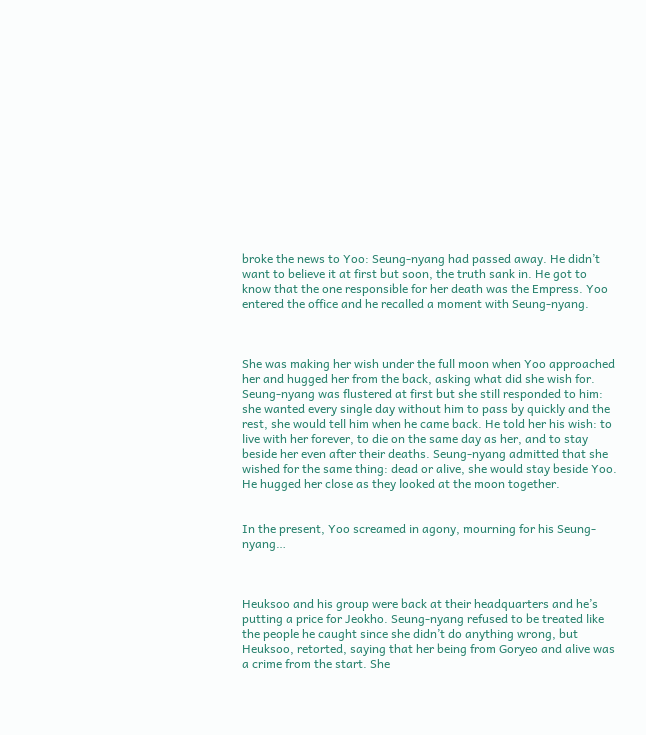broke the news to Yoo: Seung-nyang had passed away. He didn’t want to believe it at first but soon, the truth sank in. He got to know that the one responsible for her death was the Empress. Yoo entered the office and he recalled a moment with Seung-nyang.



She was making her wish under the full moon when Yoo approached her and hugged her from the back, asking what did she wish for. Seung-nyang was flustered at first but she still responded to him: she wanted every single day without him to pass by quickly and the rest, she would tell him when he came back. He told her his wish: to live with her forever, to die on the same day as her, and to stay beside her even after their deaths. Seung-nyang admitted that she wished for the same thing: dead or alive, she would stay beside Yoo. He hugged her close as they looked at the moon together.


In the present, Yoo screamed in agony, mourning for his Seung-nyang…



Heuksoo and his group were back at their headquarters and he’s putting a price for Jeokho. Seung-nyang refused to be treated like the people he caught since she didn’t do anything wrong, but Heuksoo, retorted, saying that her being from Goryeo and alive was a crime from the start. She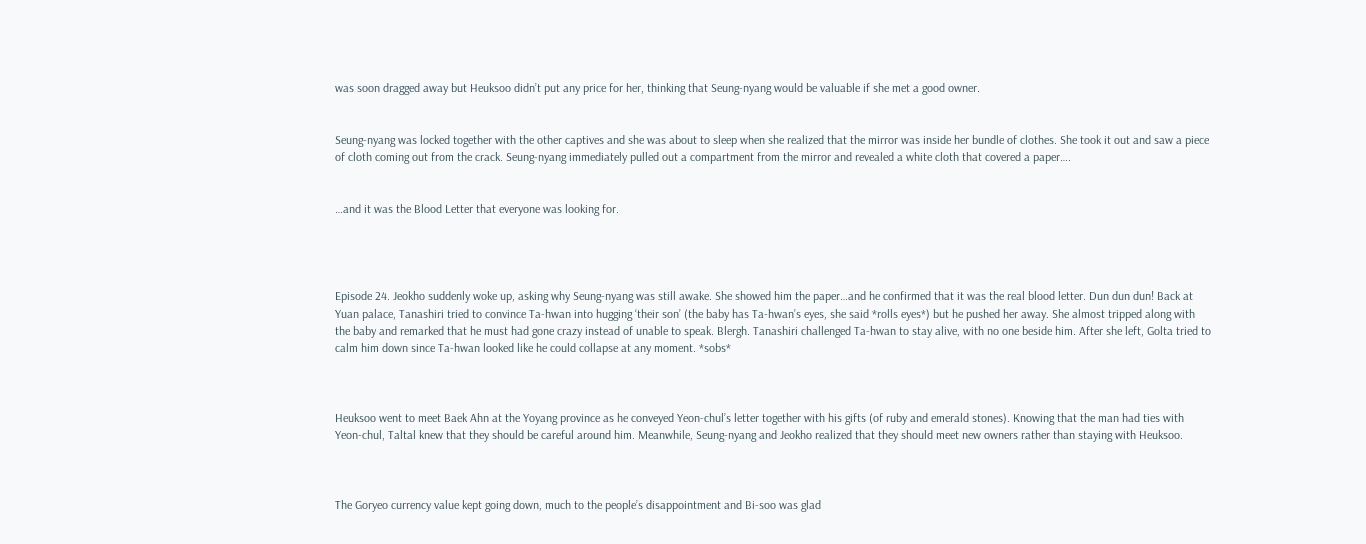was soon dragged away but Heuksoo didn’t put any price for her, thinking that Seung-nyang would be valuable if she met a good owner.


Seung-nyang was locked together with the other captives and she was about to sleep when she realized that the mirror was inside her bundle of clothes. She took it out and saw a piece of cloth coming out from the crack. Seung-nyang immediately pulled out a compartment from the mirror and revealed a white cloth that covered a paper….


…and it was the Blood Letter that everyone was looking for.




Episode 24. Jeokho suddenly woke up, asking why Seung-nyang was still awake. She showed him the paper…and he confirmed that it was the real blood letter. Dun dun dun! Back at Yuan palace, Tanashiri tried to convince Ta-hwan into hugging ‘their son’ (the baby has Ta-hwan’s eyes, she said *rolls eyes*) but he pushed her away. She almost tripped along with the baby and remarked that he must had gone crazy instead of unable to speak. Blergh. Tanashiri challenged Ta-hwan to stay alive, with no one beside him. After she left, Golta tried to calm him down since Ta-hwan looked like he could collapse at any moment. *sobs*



Heuksoo went to meet Baek Ahn at the Yoyang province as he conveyed Yeon-chul’s letter together with his gifts (of ruby and emerald stones). Knowing that the man had ties with Yeon-chul, Taltal knew that they should be careful around him. Meanwhile, Seung-nyang and Jeokho realized that they should meet new owners rather than staying with Heuksoo.



The Goryeo currency value kept going down, much to the people’s disappointment and Bi-soo was glad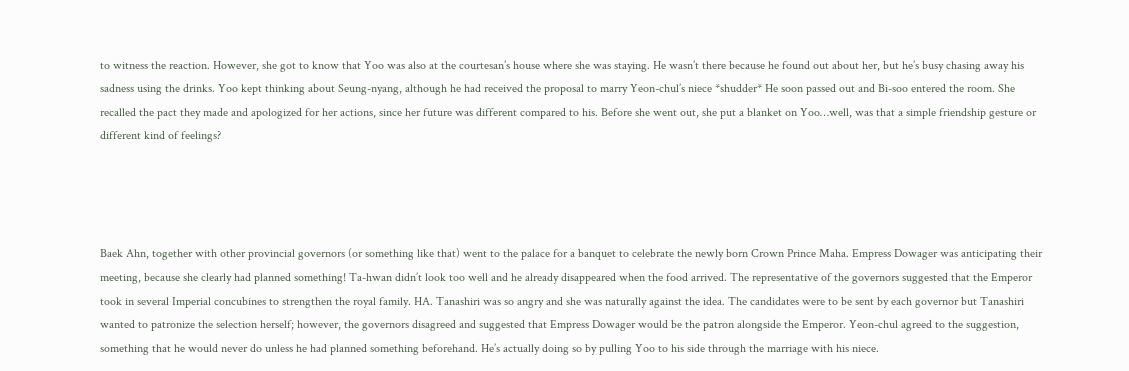to witness the reaction. However, she got to know that Yoo was also at the courtesan’s house where she was staying. He wasn’t there because he found out about her, but he’s busy chasing away his sadness using the drinks. Yoo kept thinking about Seung-nyang, although he had received the proposal to marry Yeon-chul’s niece *shudder* He soon passed out and Bi-soo entered the room. She recalled the pact they made and apologized for her actions, since her future was different compared to his. Before she went out, she put a blanket on Yoo…well, was that a simple friendship gesture or different kind of feelings?




Baek Ahn, together with other provincial governors (or something like that) went to the palace for a banquet to celebrate the newly born Crown Prince Maha. Empress Dowager was anticipating their meeting, because she clearly had planned something! Ta-hwan didn’t look too well and he already disappeared when the food arrived. The representative of the governors suggested that the Emperor took in several Imperial concubines to strengthen the royal family. HA. Tanashiri was so angry and she was naturally against the idea. The candidates were to be sent by each governor but Tanashiri wanted to patronize the selection herself; however, the governors disagreed and suggested that Empress Dowager would be the patron alongside the Emperor. Yeon-chul agreed to the suggestion, something that he would never do unless he had planned something beforehand. He’s actually doing so by pulling Yoo to his side through the marriage with his niece.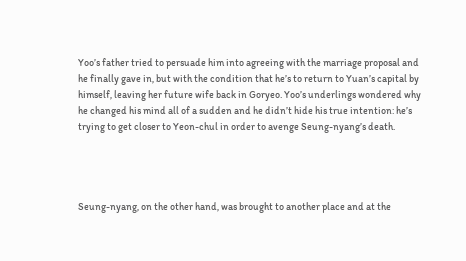Yoo’s father tried to persuade him into agreeing with the marriage proposal and he finally gave in, but with the condition that he’s to return to Yuan’s capital by himself, leaving her future wife back in Goryeo. Yoo’s underlings wondered why he changed his mind all of a sudden and he didn’t hide his true intention: he’s trying to get closer to Yeon-chul in order to avenge Seung-nyang’s death.




Seung-nyang, on the other hand, was brought to another place and at the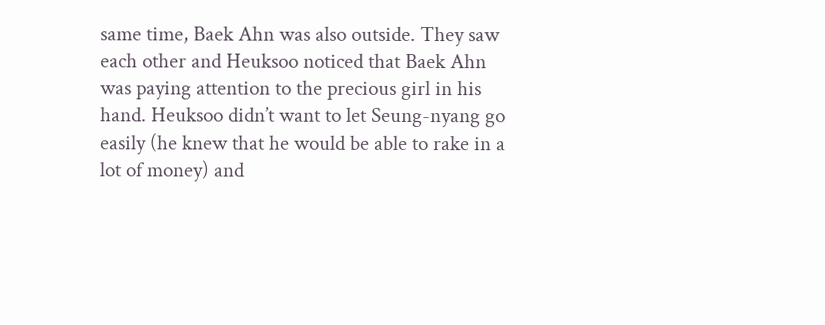same time, Baek Ahn was also outside. They saw each other and Heuksoo noticed that Baek Ahn was paying attention to the precious girl in his hand. Heuksoo didn’t want to let Seung-nyang go easily (he knew that he would be able to rake in a lot of money) and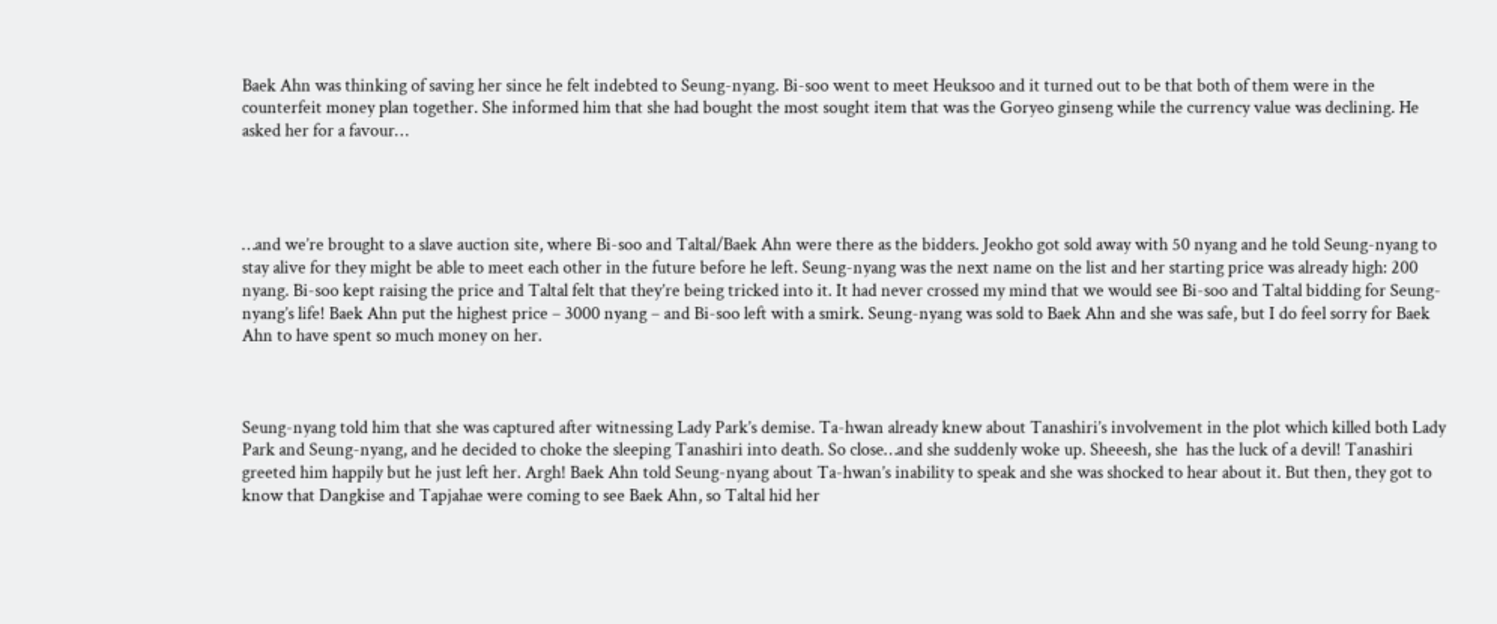Baek Ahn was thinking of saving her since he felt indebted to Seung-nyang. Bi-soo went to meet Heuksoo and it turned out to be that both of them were in the counterfeit money plan together. She informed him that she had bought the most sought item that was the Goryeo ginseng while the currency value was declining. He asked her for a favour…




…and we’re brought to a slave auction site, where Bi-soo and Taltal/Baek Ahn were there as the bidders. Jeokho got sold away with 50 nyang and he told Seung-nyang to stay alive for they might be able to meet each other in the future before he left. Seung-nyang was the next name on the list and her starting price was already high: 200 nyang. Bi-soo kept raising the price and Taltal felt that they’re being tricked into it. It had never crossed my mind that we would see Bi-soo and Taltal bidding for Seung-nyang’s life! Baek Ahn put the highest price – 3000 nyang – and Bi-soo left with a smirk. Seung-nyang was sold to Baek Ahn and she was safe, but I do feel sorry for Baek Ahn to have spent so much money on her.



Seung-nyang told him that she was captured after witnessing Lady Park’s demise. Ta-hwan already knew about Tanashiri’s involvement in the plot which killed both Lady Park and Seung-nyang, and he decided to choke the sleeping Tanashiri into death. So close…and she suddenly woke up. Sheeesh, she  has the luck of a devil! Tanashiri greeted him happily but he just left her. Argh! Baek Ahn told Seung-nyang about Ta-hwan’s inability to speak and she was shocked to hear about it. But then, they got to know that Dangkise and Tapjahae were coming to see Baek Ahn, so Taltal hid her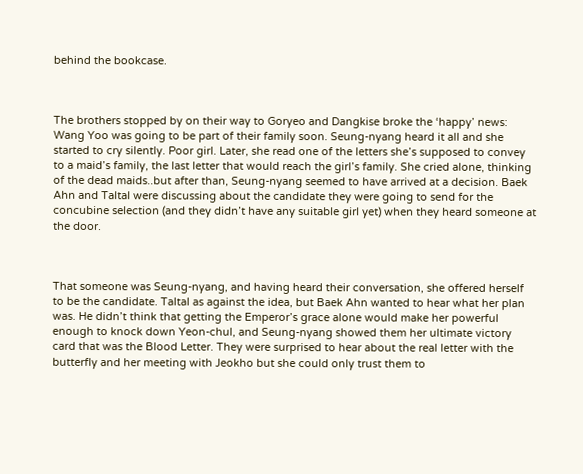behind the bookcase.



The brothers stopped by on their way to Goryeo and Dangkise broke the ‘happy’ news: Wang Yoo was going to be part of their family soon. Seung-nyang heard it all and she started to cry silently. Poor girl. Later, she read one of the letters she’s supposed to convey to a maid’s family, the last letter that would reach the girl’s family. She cried alone, thinking of the dead maids..but after than, Seung-nyang seemed to have arrived at a decision. Baek Ahn and Taltal were discussing about the candidate they were going to send for the concubine selection (and they didn’t have any suitable girl yet) when they heard someone at the door.



That someone was Seung-nyang, and having heard their conversation, she offered herself to be the candidate. Taltal as against the idea, but Baek Ahn wanted to hear what her plan was. He didn’t think that getting the Emperor’s grace alone would make her powerful enough to knock down Yeon-chul, and Seung-nyang showed them her ultimate victory card that was the Blood Letter. They were surprised to hear about the real letter with the butterfly and her meeting with Jeokho but she could only trust them to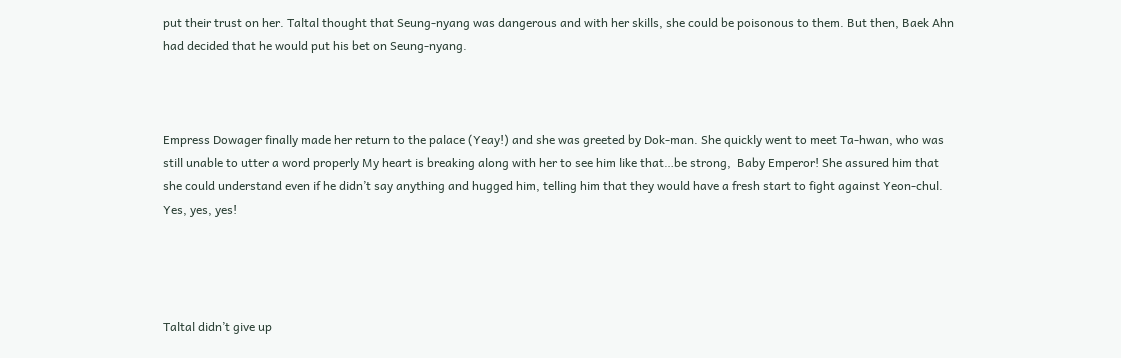put their trust on her. Taltal thought that Seung-nyang was dangerous and with her skills, she could be poisonous to them. But then, Baek Ahn had decided that he would put his bet on Seung-nyang.



Empress Dowager finally made her return to the palace (Yeay!) and she was greeted by Dok-man. She quickly went to meet Ta-hwan, who was still unable to utter a word properly My heart is breaking along with her to see him like that…be strong,  Baby Emperor! She assured him that she could understand even if he didn’t say anything and hugged him, telling him that they would have a fresh start to fight against Yeon-chul. Yes, yes, yes!




Taltal didn’t give up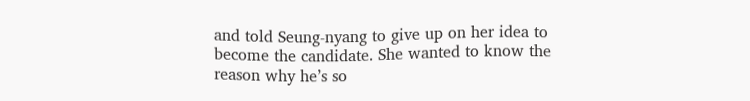and told Seung-nyang to give up on her idea to become the candidate. She wanted to know the reason why he’s so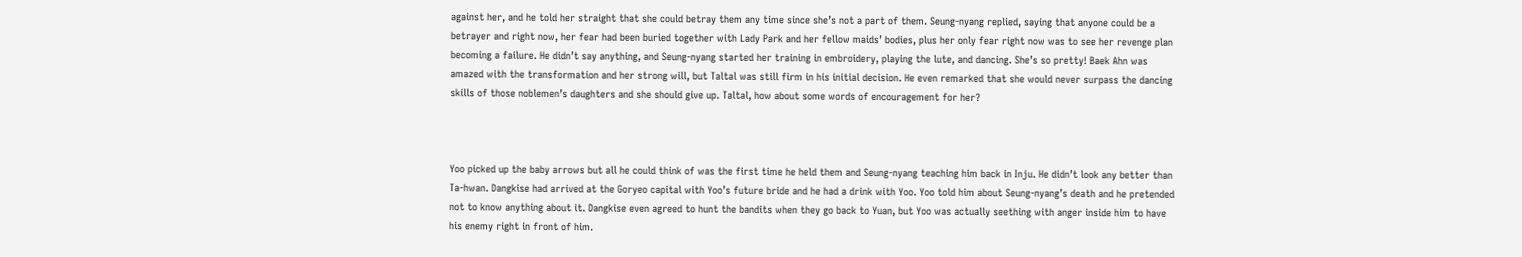against her, and he told her straight that she could betray them any time since she’s not a part of them. Seung-nyang replied, saying that anyone could be a betrayer and right now, her fear had been buried together with Lady Park and her fellow maids’ bodies, plus her only fear right now was to see her revenge plan becoming a failure. He didn’t say anything, and Seung-nyang started her training in embroidery, playing the lute, and dancing. She’s so pretty! Baek Ahn was amazed with the transformation and her strong will, but Taltal was still firm in his initial decision. He even remarked that she would never surpass the dancing skills of those noblemen’s daughters and she should give up. Taltal, how about some words of encouragement for her?



Yoo picked up the baby arrows but all he could think of was the first time he held them and Seung-nyang teaching him back in Inju. He didn’t look any better than Ta-hwan. Dangkise had arrived at the Goryeo capital with Yoo’s future bride and he had a drink with Yoo. Yoo told him about Seung-nyang’s death and he pretended not to know anything about it. Dangkise even agreed to hunt the bandits when they go back to Yuan, but Yoo was actually seething with anger inside him to have his enemy right in front of him.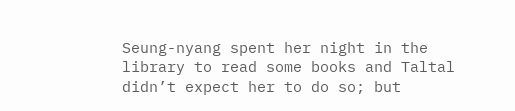Seung-nyang spent her night in the library to read some books and Taltal didn’t expect her to do so; but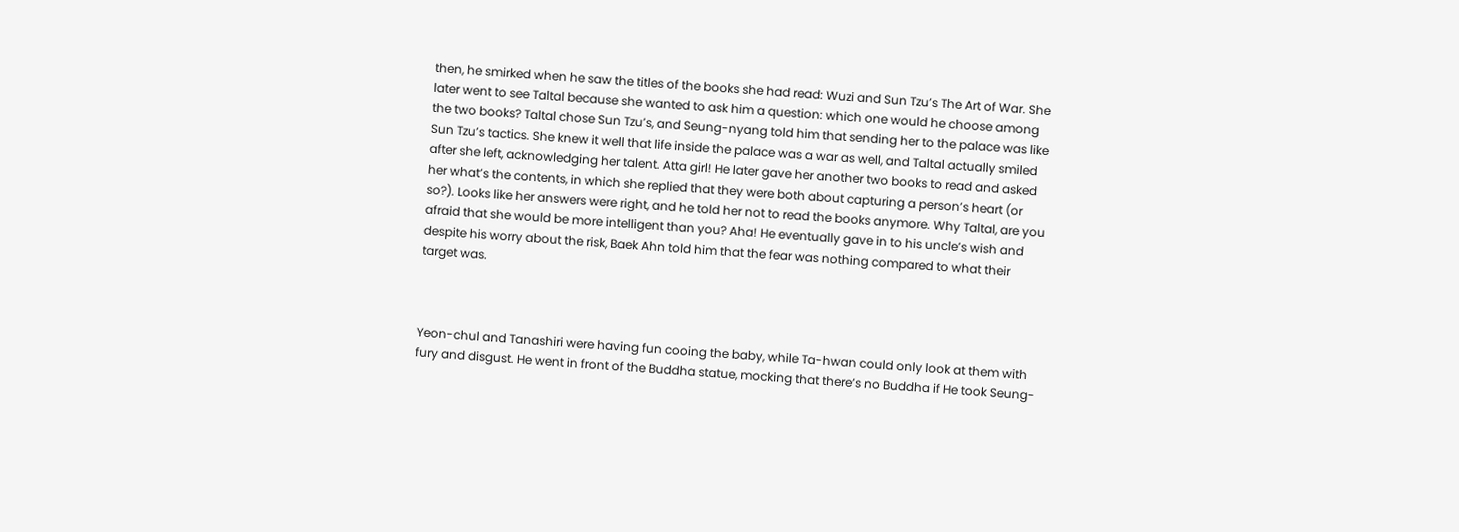then, he smirked when he saw the titles of the books she had read: Wuzi and Sun Tzu’s The Art of War. She later went to see Taltal because she wanted to ask him a question: which one would he choose among the two books? Taltal chose Sun Tzu’s, and Seung-nyang told him that sending her to the palace was like Sun Tzu’s tactics. She knew it well that life inside the palace was a war as well, and Taltal actually smiled after she left, acknowledging her talent. Atta girl! He later gave her another two books to read and asked her what’s the contents, in which she replied that they were both about capturing a person’s heart (or so?). Looks like her answers were right, and he told her not to read the books anymore. Why Taltal, are you afraid that she would be more intelligent than you? Aha! He eventually gave in to his uncle’s wish and despite his worry about the risk, Baek Ahn told him that the fear was nothing compared to what their target was.



Yeon-chul and Tanashiri were having fun cooing the baby, while Ta-hwan could only look at them with fury and disgust. He went in front of the Buddha statue, mocking that there’s no Buddha if He took Seung-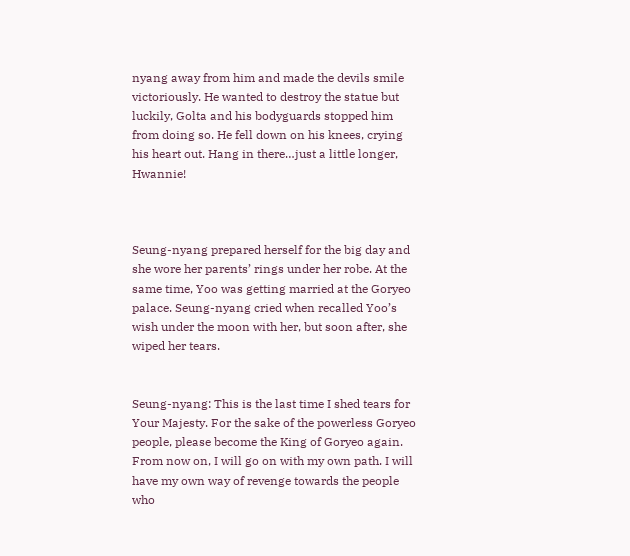nyang away from him and made the devils smile victoriously. He wanted to destroy the statue but luckily, Golta and his bodyguards stopped him from doing so. He fell down on his knees, crying his heart out. Hang in there…just a little longer, Hwannie!



Seung-nyang prepared herself for the big day and she wore her parents’ rings under her robe. At the same time, Yoo was getting married at the Goryeo palace. Seung-nyang cried when recalled Yoo’s wish under the moon with her, but soon after, she wiped her tears.


Seung-nyang: This is the last time I shed tears for Your Majesty. For the sake of the powerless Goryeo people, please become the King of Goryeo again. From now on, I will go on with my own path. I will have my own way of revenge towards the people who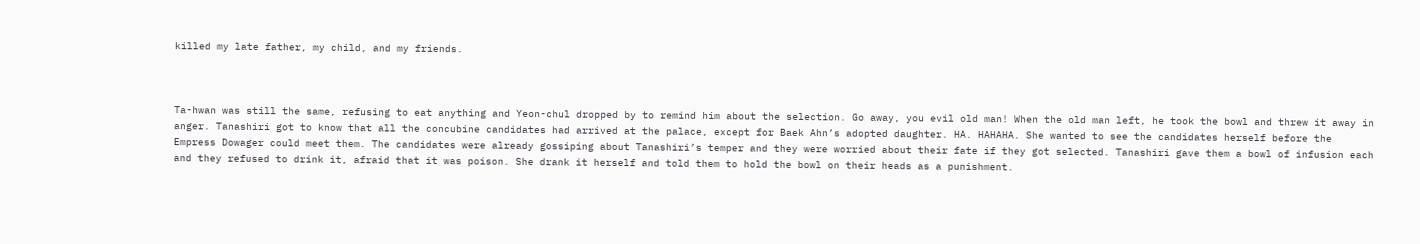killed my late father, my child, and my friends.



Ta-hwan was still the same, refusing to eat anything and Yeon-chul dropped by to remind him about the selection. Go away, you evil old man! When the old man left, he took the bowl and threw it away in anger. Tanashiri got to know that all the concubine candidates had arrived at the palace, except for Baek Ahn’s adopted daughter. HA. HAHAHA. She wanted to see the candidates herself before the Empress Dowager could meet them. The candidates were already gossiping about Tanashiri’s temper and they were worried about their fate if they got selected. Tanashiri gave them a bowl of infusion each and they refused to drink it, afraid that it was poison. She drank it herself and told them to hold the bowl on their heads as a punishment.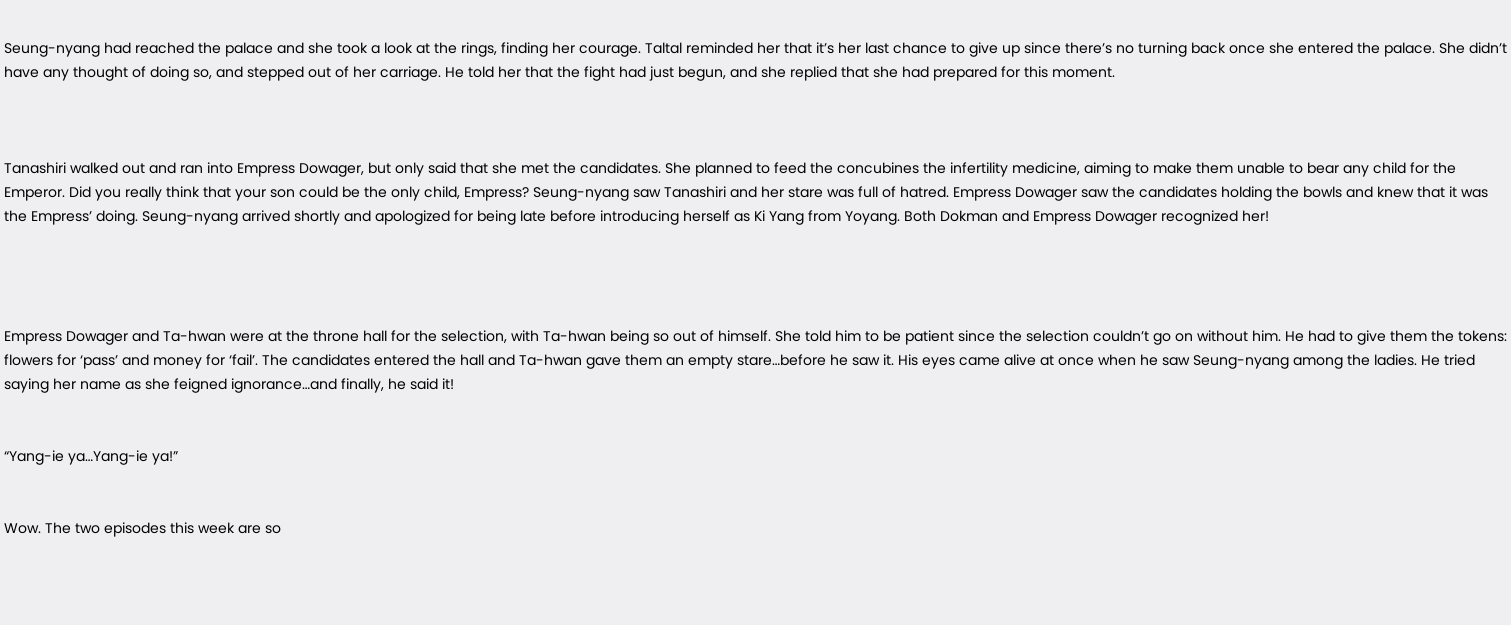Seung-nyang had reached the palace and she took a look at the rings, finding her courage. Taltal reminded her that it’s her last chance to give up since there’s no turning back once she entered the palace. She didn’t have any thought of doing so, and stepped out of her carriage. He told her that the fight had just begun, and she replied that she had prepared for this moment.



Tanashiri walked out and ran into Empress Dowager, but only said that she met the candidates. She planned to feed the concubines the infertility medicine, aiming to make them unable to bear any child for the Emperor. Did you really think that your son could be the only child, Empress? Seung-nyang saw Tanashiri and her stare was full of hatred. Empress Dowager saw the candidates holding the bowls and knew that it was the Empress’ doing. Seung-nyang arrived shortly and apologized for being late before introducing herself as Ki Yang from Yoyang. Both Dokman and Empress Dowager recognized her!




Empress Dowager and Ta-hwan were at the throne hall for the selection, with Ta-hwan being so out of himself. She told him to be patient since the selection couldn’t go on without him. He had to give them the tokens: flowers for ‘pass’ and money for ‘fail’. The candidates entered the hall and Ta-hwan gave them an empty stare…before he saw it. His eyes came alive at once when he saw Seung-nyang among the ladies. He tried saying her name as she feigned ignorance…and finally, he said it!


“Yang-ie ya…Yang-ie ya!”


Wow. The two episodes this week are so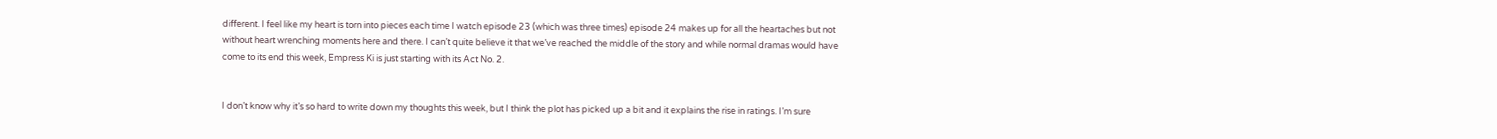different. I feel like my heart is torn into pieces each time I watch episode 23 (which was three times) episode 24 makes up for all the heartaches but not without heart wrenching moments here and there. I can’t quite believe it that we’ve reached the middle of the story and while normal dramas would have come to its end this week, Empress Ki is just starting with its Act No. 2.


I don’t know why it’s so hard to write down my thoughts this week, but I think the plot has picked up a bit and it explains the rise in ratings. I’m sure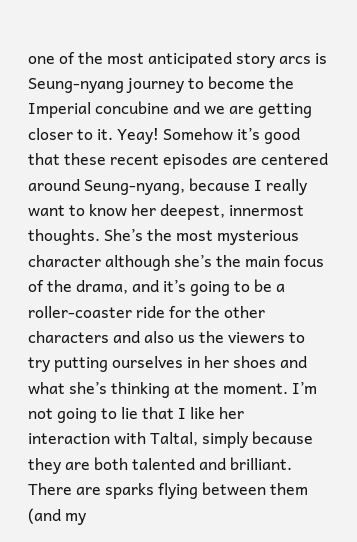one of the most anticipated story arcs is Seung-nyang journey to become the Imperial concubine and we are getting closer to it. Yeay! Somehow it’s good that these recent episodes are centered around Seung-nyang, because I really want to know her deepest, innermost thoughts. She’s the most mysterious character although she’s the main focus of the drama, and it’s going to be a roller-coaster ride for the other characters and also us the viewers to try putting ourselves in her shoes and what she’s thinking at the moment. I’m not going to lie that I like her interaction with Taltal, simply because they are both talented and brilliant. There are sparks flying between them (and my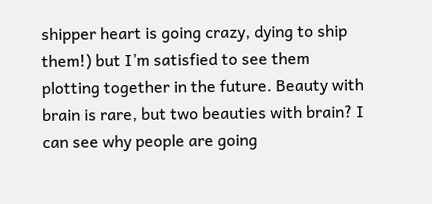shipper heart is going crazy, dying to ship them!) but I’m satisfied to see them plotting together in the future. Beauty with brain is rare, but two beauties with brain? I can see why people are going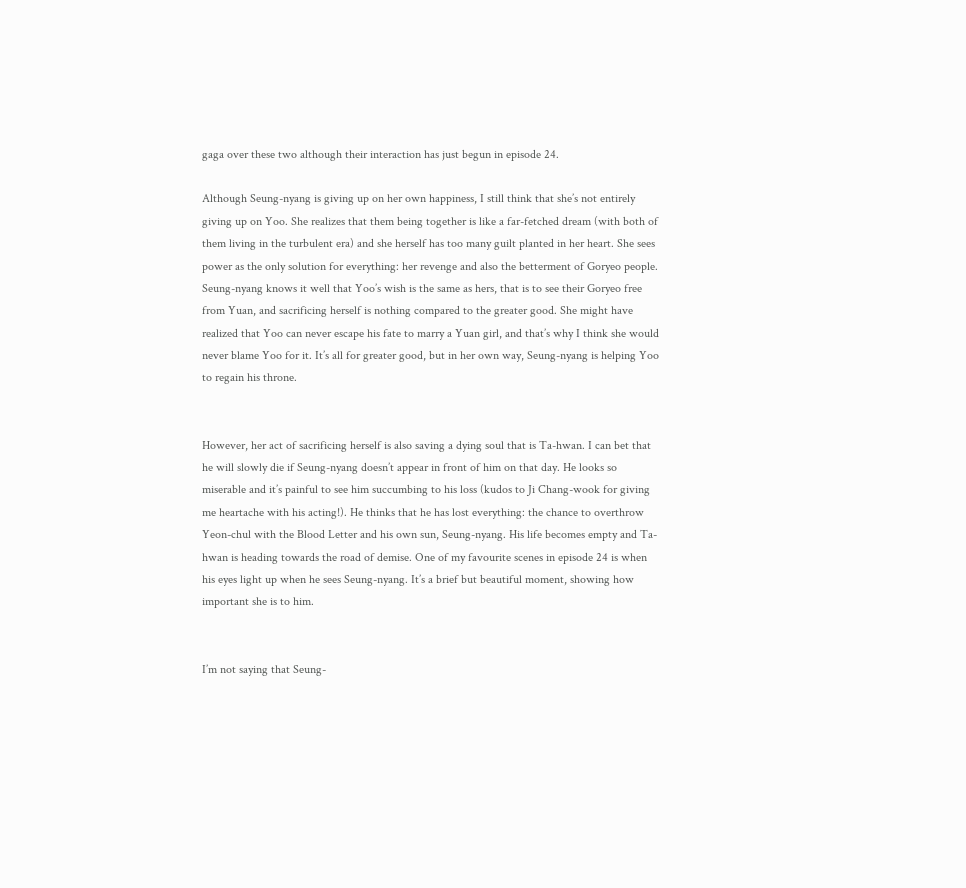gaga over these two although their interaction has just begun in episode 24.

Although Seung-nyang is giving up on her own happiness, I still think that she’s not entirely giving up on Yoo. She realizes that them being together is like a far-fetched dream (with both of them living in the turbulent era) and she herself has too many guilt planted in her heart. She sees power as the only solution for everything: her revenge and also the betterment of Goryeo people. Seung-nyang knows it well that Yoo’s wish is the same as hers, that is to see their Goryeo free from Yuan, and sacrificing herself is nothing compared to the greater good. She might have realized that Yoo can never escape his fate to marry a Yuan girl, and that’s why I think she would never blame Yoo for it. It’s all for greater good, but in her own way, Seung-nyang is helping Yoo to regain his throne.


However, her act of sacrificing herself is also saving a dying soul that is Ta-hwan. I can bet that he will slowly die if Seung-nyang doesn’t appear in front of him on that day. He looks so miserable and it’s painful to see him succumbing to his loss (kudos to Ji Chang-wook for giving me heartache with his acting!). He thinks that he has lost everything: the chance to overthrow Yeon-chul with the Blood Letter and his own sun, Seung-nyang. His life becomes empty and Ta-hwan is heading towards the road of demise. One of my favourite scenes in episode 24 is when his eyes light up when he sees Seung-nyang. It’s a brief but beautiful moment, showing how important she is to him.


I’m not saying that Seung-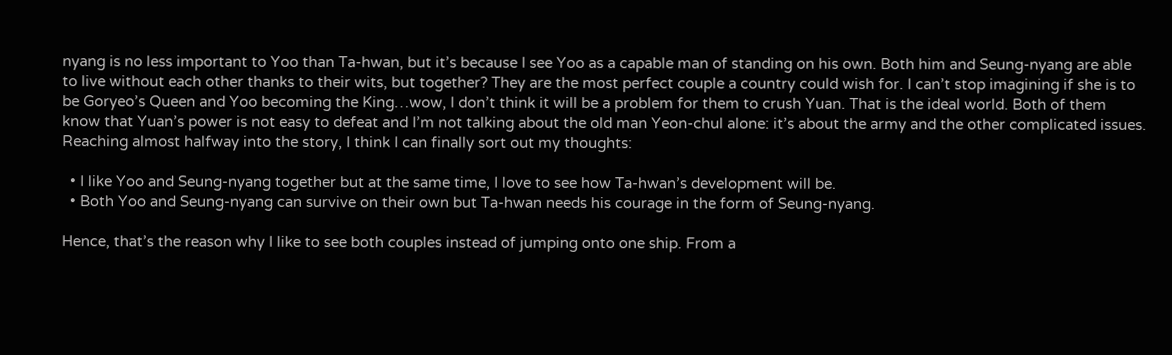nyang is no less important to Yoo than Ta-hwan, but it’s because I see Yoo as a capable man of standing on his own. Both him and Seung-nyang are able to live without each other thanks to their wits, but together? They are the most perfect couple a country could wish for. I can’t stop imagining if she is to be Goryeo’s Queen and Yoo becoming the King…wow, I don’t think it will be a problem for them to crush Yuan. That is the ideal world. Both of them know that Yuan’s power is not easy to defeat and I’m not talking about the old man Yeon-chul alone: it’s about the army and the other complicated issues. Reaching almost halfway into the story, I think I can finally sort out my thoughts:

  • I like Yoo and Seung-nyang together but at the same time, I love to see how Ta-hwan’s development will be.
  • Both Yoo and Seung-nyang can survive on their own but Ta-hwan needs his courage in the form of Seung-nyang.

Hence, that’s the reason why I like to see both couples instead of jumping onto one ship. From a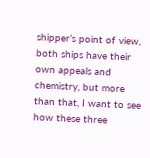shipper’s point of view, both ships have their own appeals and chemistry, but more than that, I want to see how these three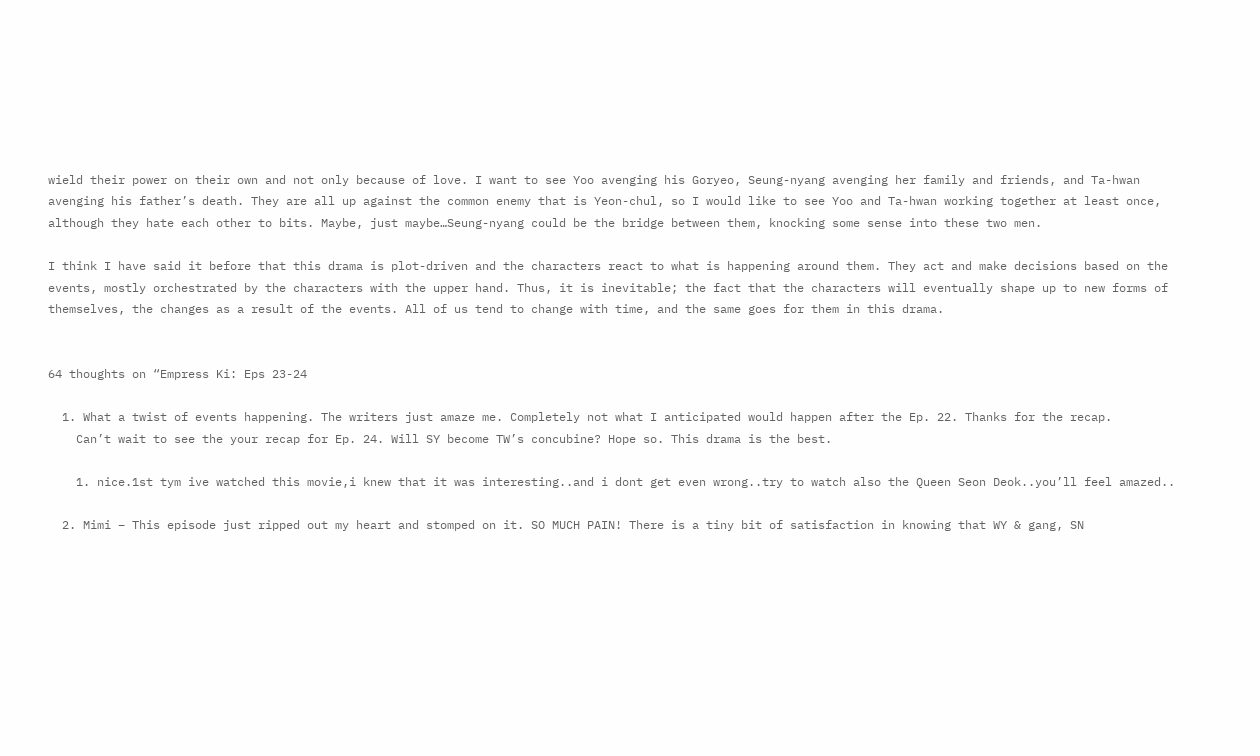wield their power on their own and not only because of love. I want to see Yoo avenging his Goryeo, Seung-nyang avenging her family and friends, and Ta-hwan avenging his father’s death. They are all up against the common enemy that is Yeon-chul, so I would like to see Yoo and Ta-hwan working together at least once, although they hate each other to bits. Maybe, just maybe…Seung-nyang could be the bridge between them, knocking some sense into these two men.

I think I have said it before that this drama is plot-driven and the characters react to what is happening around them. They act and make decisions based on the events, mostly orchestrated by the characters with the upper hand. Thus, it is inevitable; the fact that the characters will eventually shape up to new forms of themselves, the changes as a result of the events. All of us tend to change with time, and the same goes for them in this drama.


64 thoughts on “Empress Ki: Eps 23-24

  1. What a twist of events happening. The writers just amaze me. Completely not what I anticipated would happen after the Ep. 22. Thanks for the recap.
    Can’t wait to see the your recap for Ep. 24. Will SY become TW’s concubine? Hope so. This drama is the best.

    1. nice.1st tym ive watched this movie,i knew that it was interesting..and i dont get even wrong..try to watch also the Queen Seon Deok..you’ll feel amazed..

  2. Mimi – This episode just ripped out my heart and stomped on it. SO MUCH PAIN! There is a tiny bit of satisfaction in knowing that WY & gang, SN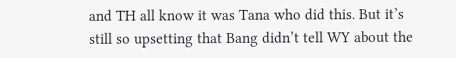and TH all know it was Tana who did this. But it’s still so upsetting that Bang didn’t tell WY about the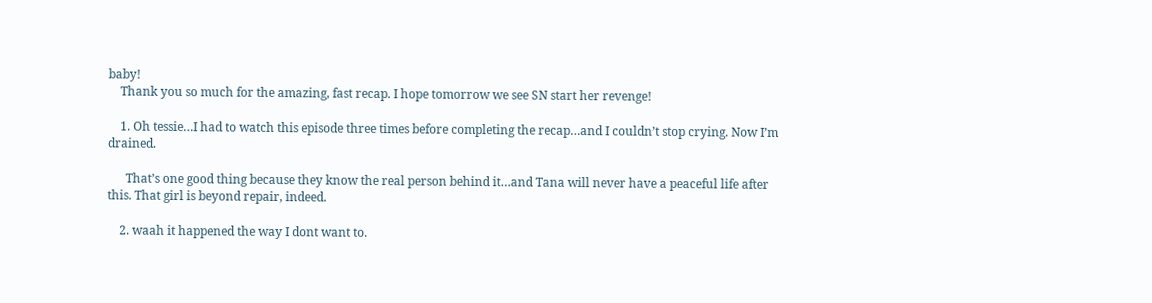baby!
    Thank you so much for the amazing, fast recap. I hope tomorrow we see SN start her revenge!

    1. Oh tessie…I had to watch this episode three times before completing the recap…and I couldn’t stop crying. Now I’m drained.

      That’s one good thing because they know the real person behind it…and Tana will never have a peaceful life after this. That girl is beyond repair, indeed.

    2. waah it happened the way I dont want to.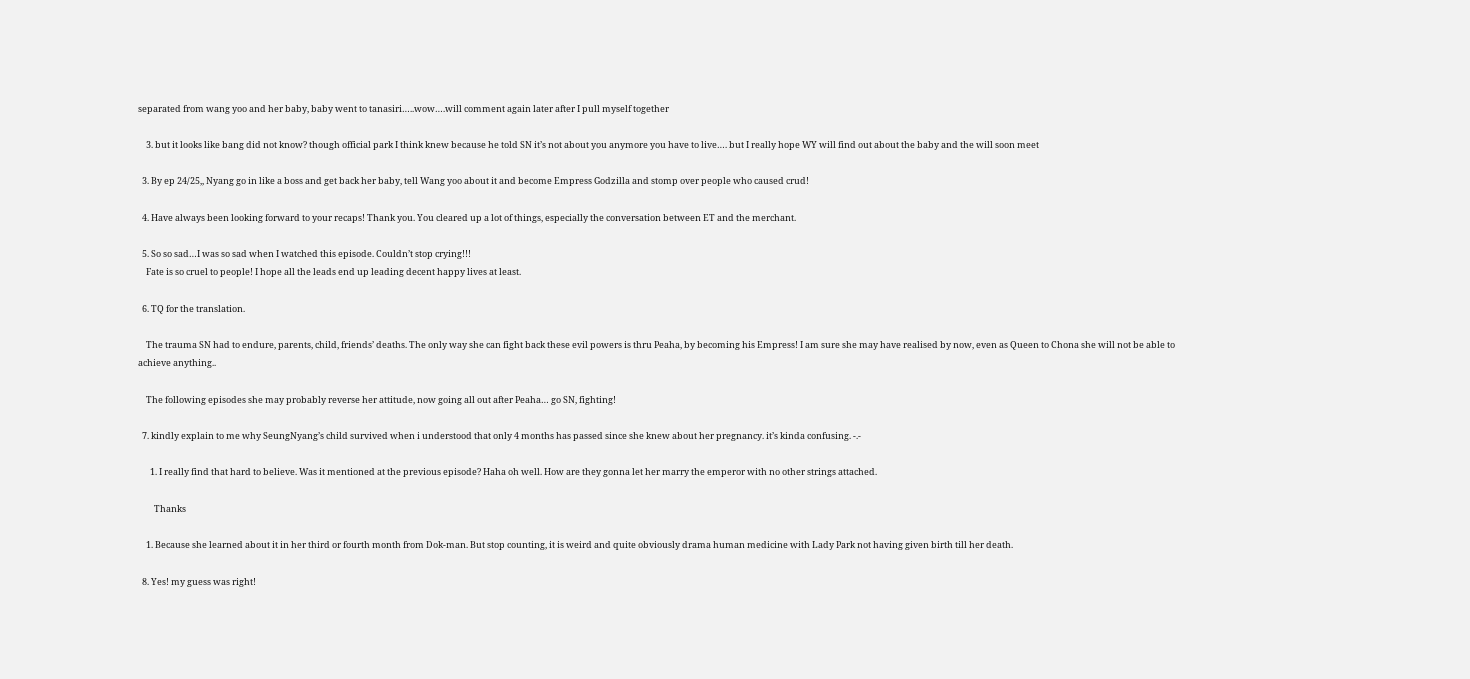separated from wang yoo and her baby, baby went to tanasiri…..wow….will comment again later after I pull myself together

    3. but it looks like bang did not know? though official park I think knew because he told SN it’s not about you anymore you have to live…. but I really hope WY will find out about the baby and the will soon meet

  3. By ep 24/25,, Nyang go in like a boss and get back her baby, tell Wang yoo about it and become Empress Godzilla and stomp over people who caused crud!

  4. Have always been looking forward to your recaps! Thank you. You cleared up a lot of things, especially the conversation between ET and the merchant.

  5. So so sad…I was so sad when I watched this episode. Couldn’t stop crying!!!
    Fate is so cruel to people! I hope all the leads end up leading decent happy lives at least.

  6. TQ for the translation.

    The trauma SN had to endure, parents, child, friends’ deaths. The only way she can fight back these evil powers is thru Peaha, by becoming his Empress! I am sure she may have realised by now, even as Queen to Chona she will not be able to achieve anything..

    The following episodes she may probably reverse her attitude, now going all out after Peaha… go SN, fighting!

  7. kindly explain to me why SeungNyang’s child survived when i understood that only 4 months has passed since she knew about her pregnancy. it’s kinda confusing. -.-

      1. I really find that hard to believe. Was it mentioned at the previous episode? Haha oh well. How are they gonna let her marry the emperor with no other strings attached.

        Thanks

    1. Because she learned about it in her third or fourth month from Dok-man. But stop counting, it is weird and quite obviously drama human medicine with Lady Park not having given birth till her death.

  8. Yes! my guess was right!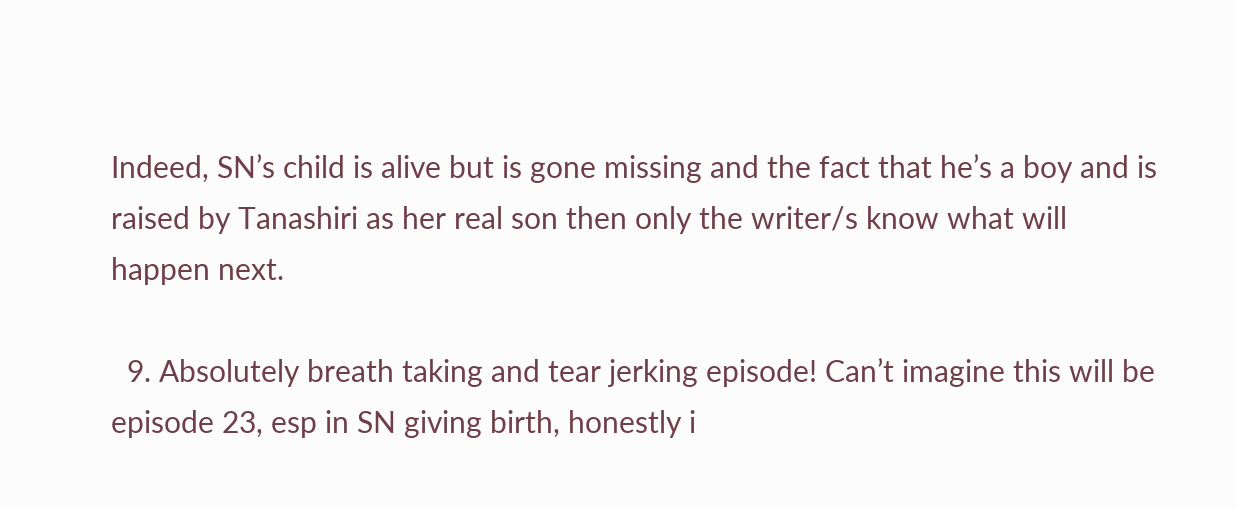Indeed, SN’s child is alive but is gone missing and the fact that he’s a boy and is raised by Tanashiri as her real son then only the writer/s know what will happen next.

  9. Absolutely breath taking and tear jerking episode! Can’t imagine this will be episode 23, esp in SN giving birth, honestly i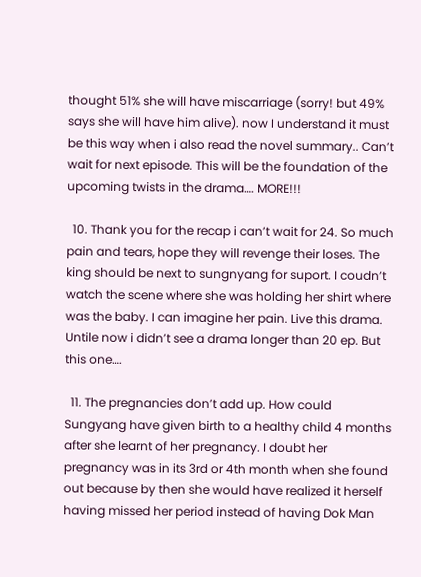thought 51% she will have miscarriage (sorry! but 49% says she will have him alive). now I understand it must be this way when i also read the novel summary.. Can’t wait for next episode. This will be the foundation of the upcoming twists in the drama…. MORE!!!

  10. Thank you for the recap i can’t wait for 24. So much pain and tears, hope they will revenge their loses. The king should be next to sungnyang for suport. I coudn’t watch the scene where she was holding her shirt where was the baby. I can imagine her pain. Live this drama. Untile now i didn’t see a drama longer than 20 ep. But this one….

  11. The pregnancies don’t add up. How could Sungyang have given birth to a healthy child 4 months after she learnt of her pregnancy. I doubt her pregnancy was in its 3rd or 4th month when she found out because by then she would have realized it herself having missed her period instead of having Dok Man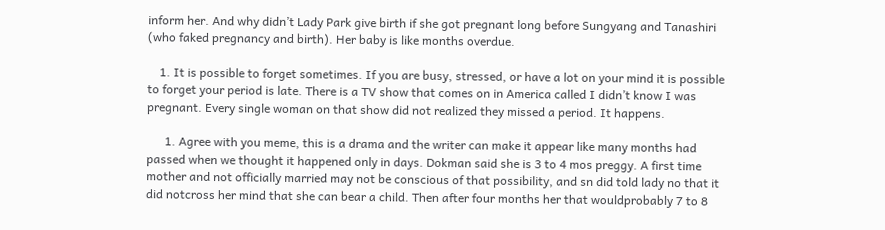inform her. And why didn’t Lady Park give birth if she got pregnant long before Sungyang and Tanashiri (who faked pregnancy and birth). Her baby is like months overdue.

    1. It is possible to forget sometimes. If you are busy, stressed, or have a lot on your mind it is possible to forget your period is late. There is a TV show that comes on in America called I didn’t know I was pregnant. Every single woman on that show did not realized they missed a period. It happens.

      1. Agree with you meme, this is a drama and the writer can make it appear like many months had passed when we thought it happened only in days. Dokman said she is 3 to 4 mos preggy. A first time mother and not officially married may not be conscious of that possibility, and sn did told lady no that it did notcross her mind that she can bear a child. Then after four months her that wouldprobably 7 to 8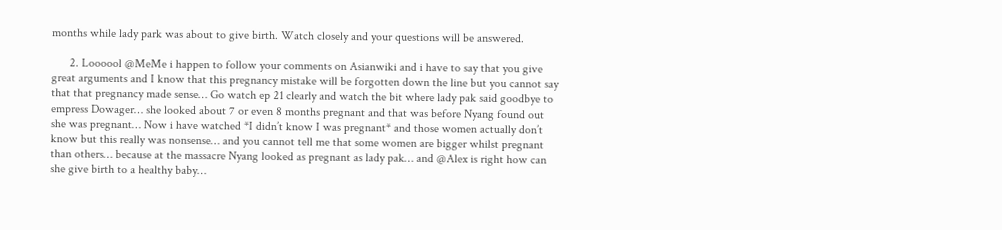months while lady park was about to give birth. Watch closely and your questions will be answered.

      2. Loooool @MeMe i happen to follow your comments on Asianwiki and i have to say that you give great arguments and I know that this pregnancy mistake will be forgotten down the line but you cannot say that that pregnancy made sense… Go watch ep 21 clearly and watch the bit where lady pak said goodbye to empress Dowager… she looked about 7 or even 8 months pregnant and that was before Nyang found out she was pregnant… Now i have watched *I didn’t know I was pregnant* and those women actually don’t know but this really was nonsense… and you cannot tell me that some women are bigger whilst pregnant than others… because at the massacre Nyang looked as pregnant as lady pak… and @Alex is right how can she give birth to a healthy baby…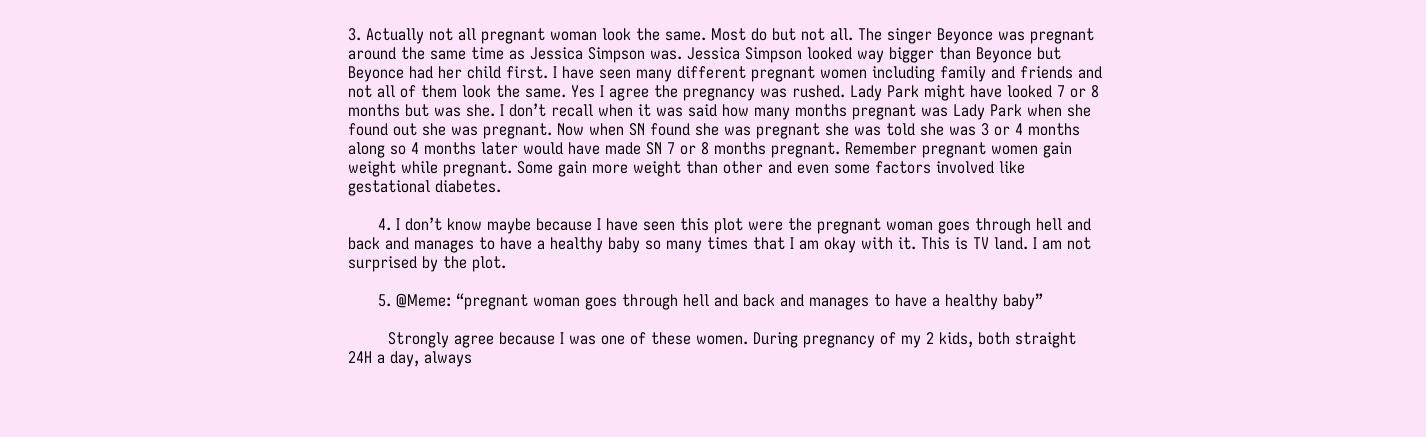3. Actually not all pregnant woman look the same. Most do but not all. The singer Beyonce was pregnant around the same time as Jessica Simpson was. Jessica Simpson looked way bigger than Beyonce but Beyonce had her child first. I have seen many different pregnant women including family and friends and not all of them look the same. Yes I agree the pregnancy was rushed. Lady Park might have looked 7 or 8 months but was she. I don’t recall when it was said how many months pregnant was Lady Park when she found out she was pregnant. Now when SN found she was pregnant she was told she was 3 or 4 months along so 4 months later would have made SN 7 or 8 months pregnant. Remember pregnant women gain weight while pregnant. Some gain more weight than other and even some factors involved like gestational diabetes.

      4. I don’t know maybe because I have seen this plot were the pregnant woman goes through hell and back and manages to have a healthy baby so many times that I am okay with it. This is TV land. I am not surprised by the plot.

      5. @Meme: “pregnant woman goes through hell and back and manages to have a healthy baby”

        Strongly agree because I was one of these women. During pregnancy of my 2 kids, both straight 24H a day, always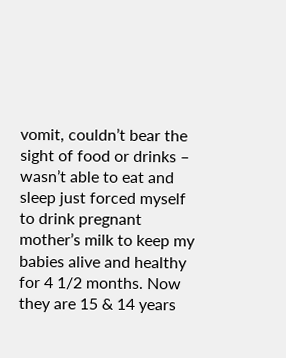vomit, couldn’t bear the sight of food or drinks – wasn’t able to eat and sleep just forced myself to drink pregnant mother’s milk to keep my babies alive and healthy for 4 1/2 months. Now they are 15 & 14 years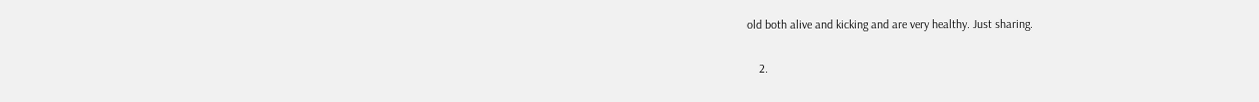old both alive and kicking and are very healthy. Just sharing.

    2.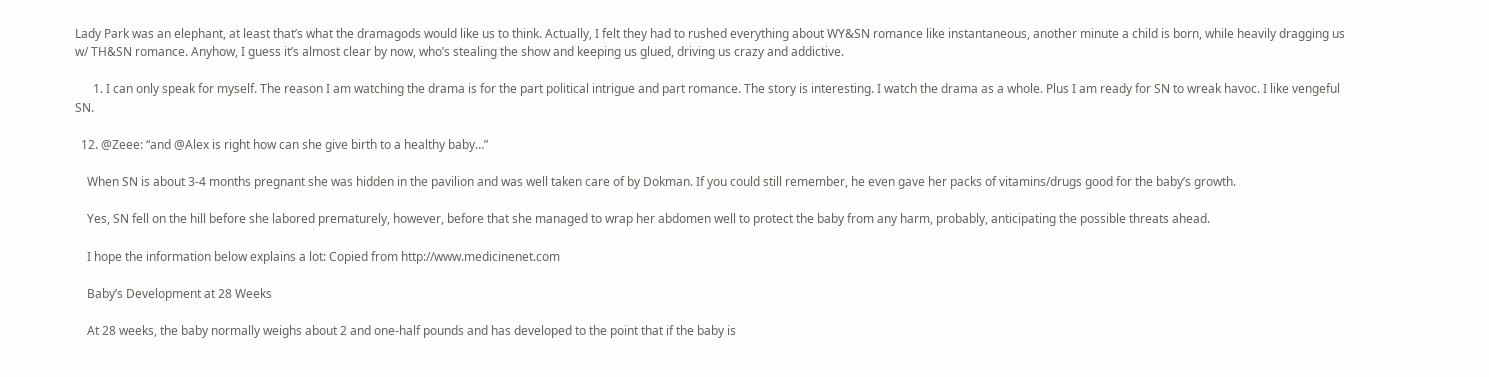Lady Park was an elephant, at least that’s what the dramagods would like us to think. Actually, I felt they had to rushed everything about WY&SN romance like instantaneous, another minute a child is born, while heavily dragging us w/ TH&SN romance. Anyhow, I guess it’s almost clear by now, who’s stealing the show and keeping us glued, driving us crazy and addictive.

      1. I can only speak for myself. The reason I am watching the drama is for the part political intrigue and part romance. The story is interesting. I watch the drama as a whole. Plus I am ready for SN to wreak havoc. I like vengeful SN.

  12. @Zeee: “and @Alex is right how can she give birth to a healthy baby…”

    When SN is about 3-4 months pregnant she was hidden in the pavilion and was well taken care of by Dokman. If you could still remember, he even gave her packs of vitamins/drugs good for the baby’s growth.

    Yes, SN fell on the hill before she labored prematurely, however, before that she managed to wrap her abdomen well to protect the baby from any harm, probably, anticipating the possible threats ahead.

    I hope the information below explains a lot: Copied from http://www.medicinenet.com

    Baby’s Development at 28 Weeks

    At 28 weeks, the baby normally weighs about 2 and one-half pounds and has developed to the point that if the baby is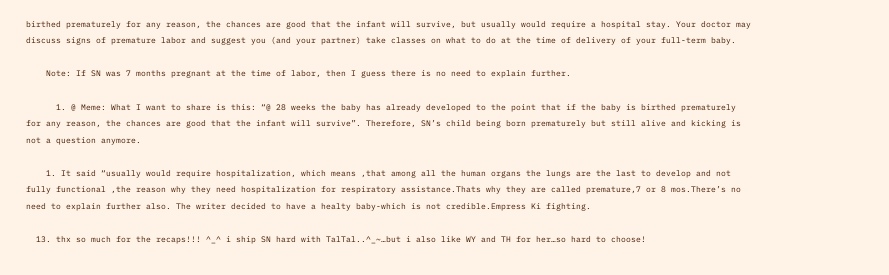birthed prematurely for any reason, the chances are good that the infant will survive, but usually would require a hospital stay. Your doctor may discuss signs of premature labor and suggest you (and your partner) take classes on what to do at the time of delivery of your full-term baby.

    Note: If SN was 7 months pregnant at the time of labor, then I guess there is no need to explain further.

      1. @ Meme: What I want to share is this: “@ 28 weeks the baby has already developed to the point that if the baby is birthed prematurely for any reason, the chances are good that the infant will survive”. Therefore, SN’s child being born prematurely but still alive and kicking is not a question anymore.

    1. It said “usually would require hospitalization, which means ,that among all the human organs the lungs are the last to develop and not fully functional ,the reason why they need hospitalization for respiratory assistance.Thats why they are called premature,7 or 8 mos.There’s no need to explain further also. The writer decided to have a healty baby-which is not credible.Empress Ki fighting.

  13. thx so much for the recaps!!! ^_^ i ship SN hard with TalTal..^_~…but i also like WY and TH for her…so hard to choose!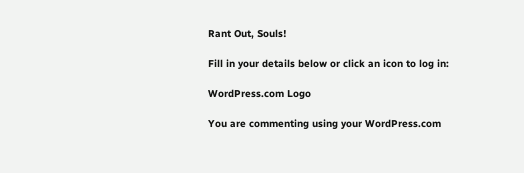Rant Out, Souls!

Fill in your details below or click an icon to log in:

WordPress.com Logo

You are commenting using your WordPress.com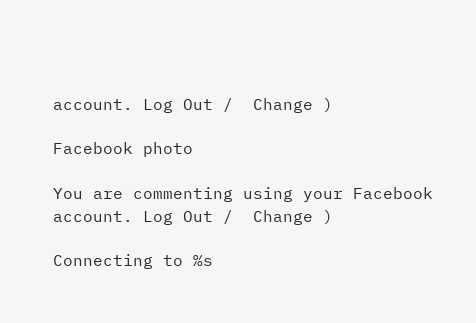account. Log Out /  Change )

Facebook photo

You are commenting using your Facebook account. Log Out /  Change )

Connecting to %s